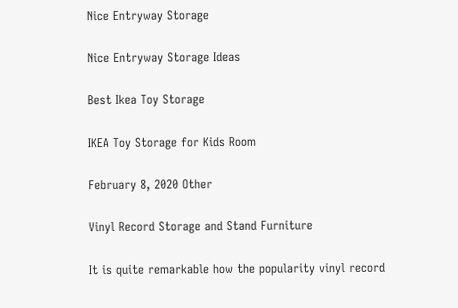Nice Entryway Storage

Nice Entryway Storage Ideas

Best Ikea Toy Storage

IKEA Toy Storage for Kids Room

February 8, 2020 Other

Vinyl Record Storage and Stand Furniture

It is quite remarkable how the popularity vinyl record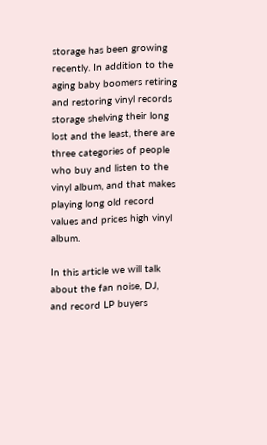storage has been growing recently. In addition to the aging baby boomers retiring and restoring vinyl records storage shelving their long lost and the least, there are three categories of people who buy and listen to the vinyl album, and that makes playing long old record values and prices high vinyl album.

In this article we will talk about the fan noise, DJ, and record LP buyers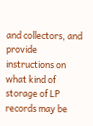and collectors, and provide instructions on what kind of storage of LP records may be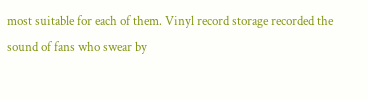most suitable for each of them. Vinyl record storage recorded the sound of fans who swear by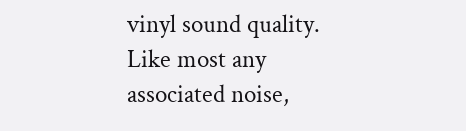vinyl sound quality. Like most any associated noise,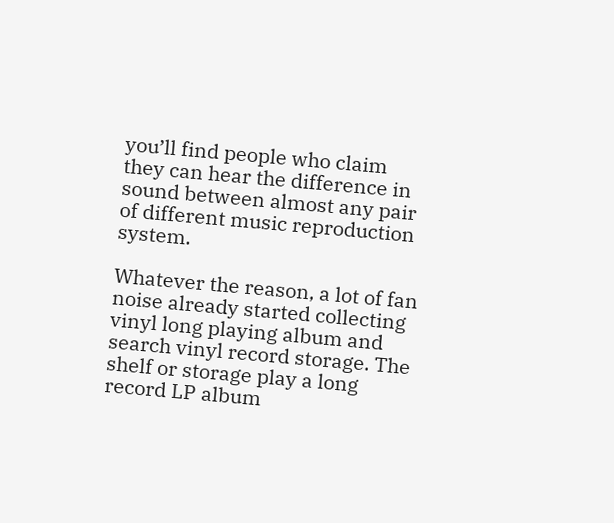you’ll find people who claim they can hear the difference in sound between almost any pair of different music reproduction system.

Whatever the reason, a lot of fan noise already started collecting vinyl long playing album and search vinyl record storage. The shelf or storage play a long record LP album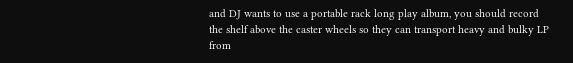and DJ wants to use a portable rack long play album, you should record the shelf above the caster wheels so they can transport heavy and bulky LP from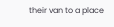their van to a place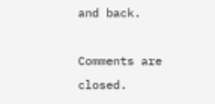and back.

Comments are closed.